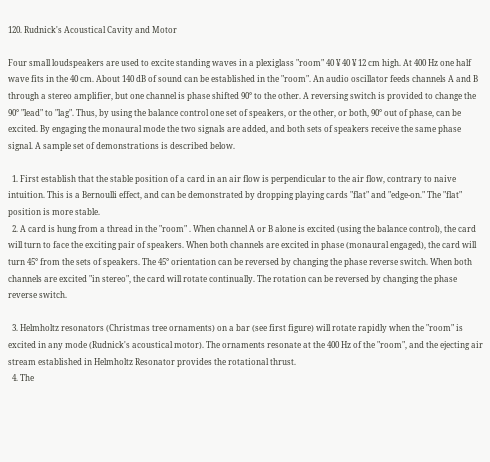120. Rudnick's Acoustical Cavity and Motor

Four small loudspeakers are used to excite standing waves in a plexiglass "room" 40 ¥ 40 ¥ 12 cm high. At 400 Hz one half wave fits in the 40 cm. About 140 dB of sound can be established in the "room". An audio oscillator feeds channels A and B through a stereo amplifier, but one channel is phase shifted 90° to the other. A reversing switch is provided to change the 90° "lead" to "lag". Thus, by using the balance control one set of speakers, or the other, or both, 90° out of phase, can be excited. By engaging the monaural mode the two signals are added, and both sets of speakers receive the same phase signal. A sample set of demonstrations is described below.

  1. First establish that the stable position of a card in an air flow is perpendicular to the air flow, contrary to naive intuition. This is a Bernoulli effect, and can be demonstrated by dropping playing cards "flat" and "edge-on." The "flat" position is more stable.
  2. A card is hung from a thread in the "room" . When channel A or B alone is excited (using the balance control), the card will turn to face the exciting pair of speakers. When both channels are excited in phase (monaural engaged), the card will turn 45° from the sets of speakers. The 45° orientation can be reversed by changing the phase reverse switch. When both channels are excited "in stereo", the card will rotate continually. The rotation can be reversed by changing the phase reverse switch.

  3. Helmholtz resonators (Christmas tree ornaments) on a bar (see first figure) will rotate rapidly when the "room" is excited in any mode (Rudnick's acoustical motor). The ornaments resonate at the 400 Hz of the "room", and the ejecting air stream established in Helmholtz Resonator provides the rotational thrust.
  4. The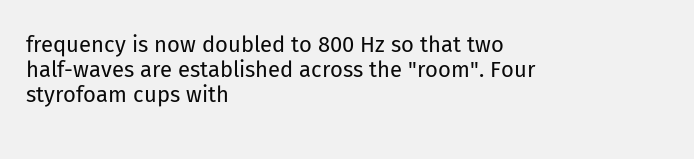frequency is now doubled to 800 Hz so that two half-waves are established across the "room". Four styrofoam cups with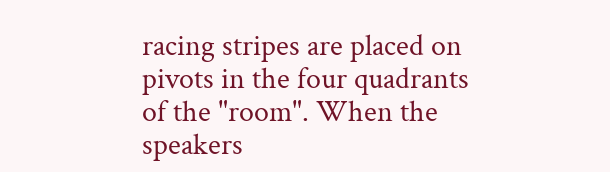racing stripes are placed on pivots in the four quadrants of the "room". When the speakers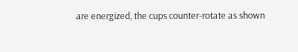are energized, the cups counter-rotate as shown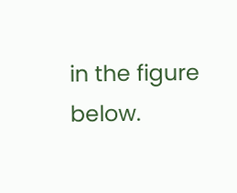in the figure below.